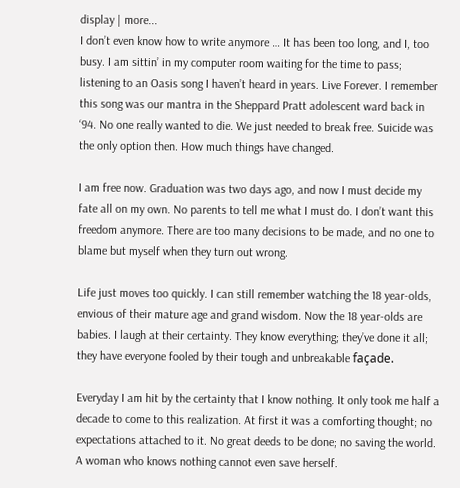display | more...
I don’t even know how to write anymore … It has been too long, and I, too busy. I am sittin’ in my computer room waiting for the time to pass; listening to an Oasis song I haven’t heard in years. Live Forever. I remember this song was our mantra in the Sheppard Pratt adolescent ward back in ‘94. No one really wanted to die. We just needed to break free. Suicide was the only option then. How much things have changed.

I am free now. Graduation was two days ago, and now I must decide my fate all on my own. No parents to tell me what I must do. I don’t want this freedom anymore. There are too many decisions to be made, and no one to blame but myself when they turn out wrong.

Life just moves too quickly. I can still remember watching the 18 year-olds, envious of their mature age and grand wisdom. Now the 18 year-olds are babies. I laugh at their certainty. They know everything; they’ve done it all; they have everyone fooled by their tough and unbreakable façade.

Everyday I am hit by the certainty that I know nothing. It only took me half a decade to come to this realization. At first it was a comforting thought; no expectations attached to it. No great deeds to be done; no saving the world. A woman who knows nothing cannot even save herself.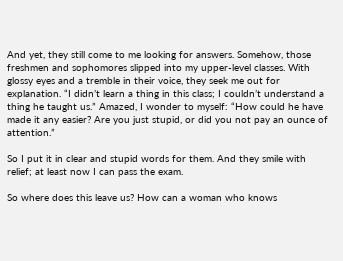And yet, they still come to me looking for answers. Somehow, those freshmen and sophomores slipped into my upper-level classes. With glossy eyes and a tremble in their voice, they seek me out for explanation. “I didn’t learn a thing in this class; I couldn’t understand a thing he taught us.” Amazed, I wonder to myself: “How could he have made it any easier? Are you just stupid, or did you not pay an ounce of attention.”

So I put it in clear and stupid words for them. And they smile with relief; at least now I can pass the exam.

So where does this leave us? How can a woman who knows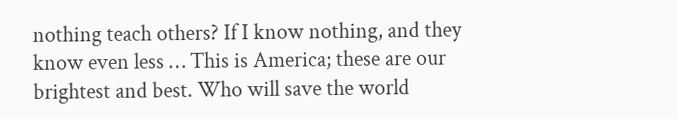nothing teach others? If I know nothing, and they know even less … This is America; these are our brightest and best. Who will save the world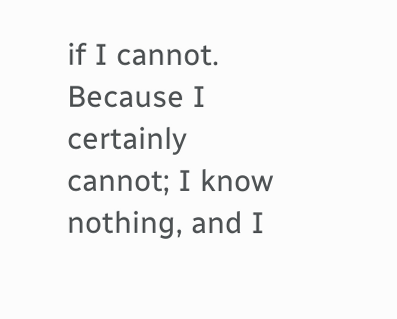if I cannot. Because I certainly cannot; I know nothing, and I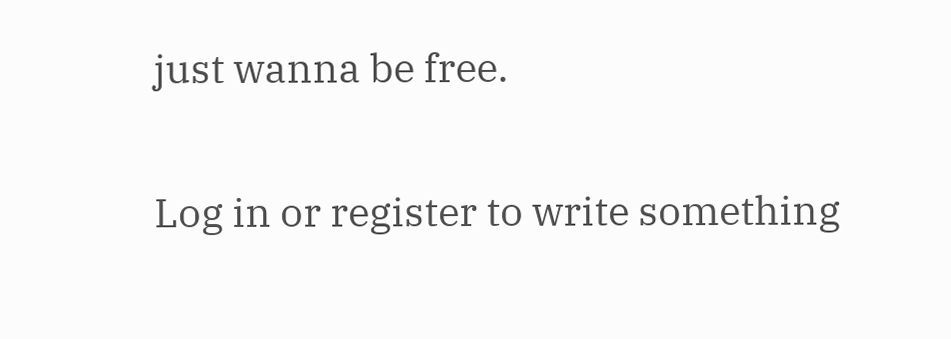just wanna be free.

Log in or register to write something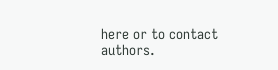here or to contact authors.